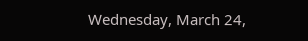Wednesday, March 24,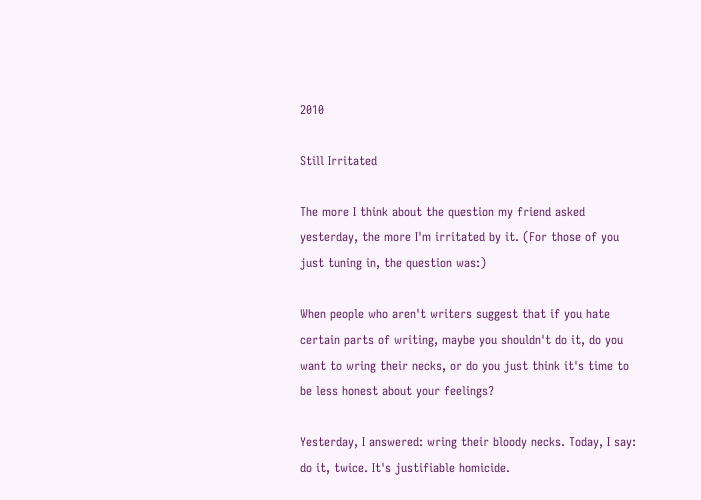2010

Still Irritated

The more I think about the question my friend asked yesterday, the more I'm irritated by it. (For those of you just tuning in, the question was:)

When people who aren't writers suggest that if you hate certain parts of writing, maybe you shouldn't do it, do you want to wring their necks, or do you just think it's time to be less honest about your feelings?

Yesterday, I answered: wring their bloody necks. Today, I say: do it, twice. It's justifiable homicide.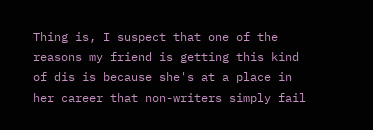Thing is, I suspect that one of the reasons my friend is getting this kind of dis is because she's at a place in her career that non-writers simply fail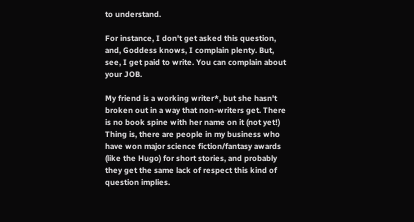to understand.

For instance, I don't get asked this question, and, Goddess knows, I complain plenty. But, see, I get paid to write. You can complain about your JOB.

My friend is a working writer*, but she hasn't broken out in a way that non-writers get. There is no book spine with her name on it (not yet!) Thing is, there are people in my business who have won major science fiction/fantasy awards (like the Hugo) for short stories, and probably they get the same lack of respect this kind of question implies.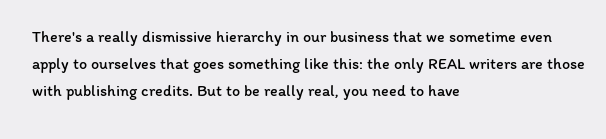There's a really dismissive hierarchy in our business that we sometime even apply to ourselves that goes something like this: the only REAL writers are those with publishing credits. But to be really real, you need to have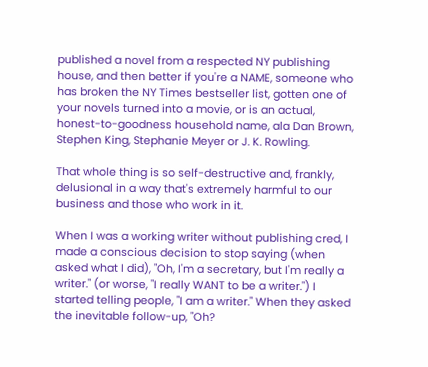published a novel from a respected NY publishing house, and then better if you're a NAME, someone who has broken the NY Times bestseller list, gotten one of your novels turned into a movie, or is an actual, honest-to-goodness household name, ala Dan Brown, Stephen King, Stephanie Meyer or J. K. Rowling.

That whole thing is so self-destructive and, frankly, delusional in a way that's extremely harmful to our business and those who work in it.

When I was a working writer without publishing cred, I made a conscious decision to stop saying (when asked what I did), "Oh, I'm a secretary, but I'm really a writer." (or worse, "I really WANT to be a writer.") I started telling people, "I am a writer." When they asked the inevitable follow-up, "Oh?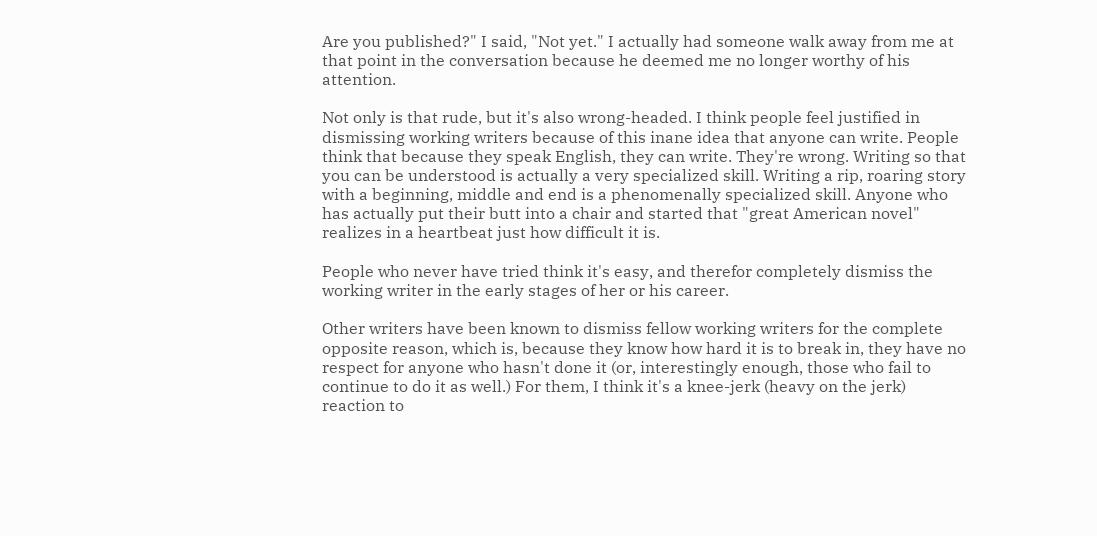Are you published?" I said, "Not yet." I actually had someone walk away from me at that point in the conversation because he deemed me no longer worthy of his attention.

Not only is that rude, but it's also wrong-headed. I think people feel justified in dismissing working writers because of this inane idea that anyone can write. People think that because they speak English, they can write. They're wrong. Writing so that you can be understood is actually a very specialized skill. Writing a rip, roaring story with a beginning, middle and end is a phenomenally specialized skill. Anyone who has actually put their butt into a chair and started that "great American novel" realizes in a heartbeat just how difficult it is.

People who never have tried think it's easy, and therefor completely dismiss the working writer in the early stages of her or his career.

Other writers have been known to dismiss fellow working writers for the complete opposite reason, which is, because they know how hard it is to break in, they have no respect for anyone who hasn't done it (or, interestingly enough, those who fail to continue to do it as well.) For them, I think it's a knee-jerk (heavy on the jerk) reaction to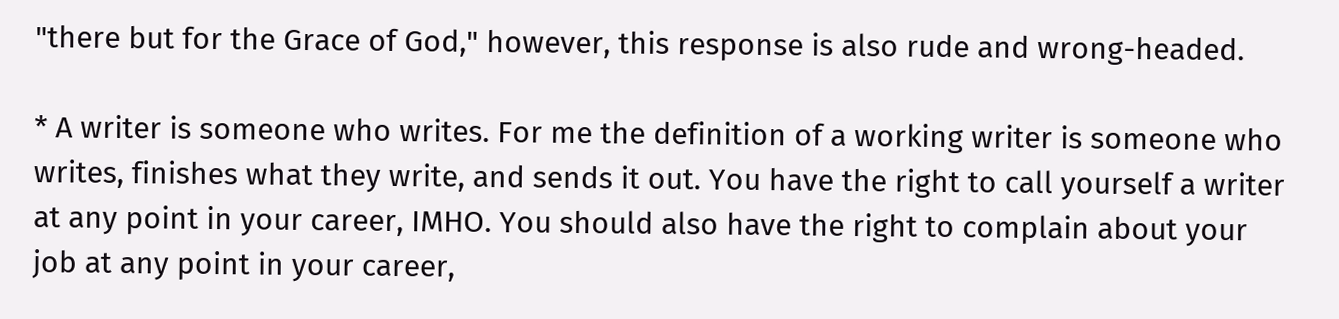"there but for the Grace of God," however, this response is also rude and wrong-headed.

* A writer is someone who writes. For me the definition of a working writer is someone who writes, finishes what they write, and sends it out. You have the right to call yourself a writer at any point in your career, IMHO. You should also have the right to complain about your job at any point in your career,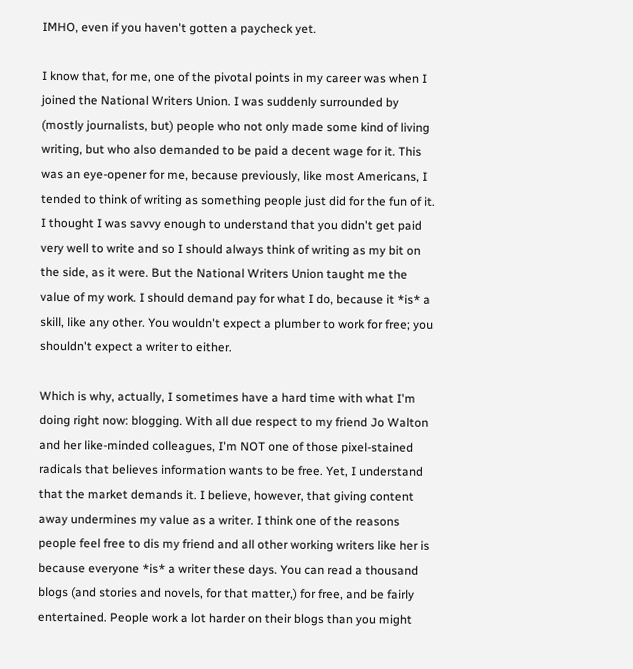IMHO, even if you haven't gotten a paycheck yet.

I know that, for me, one of the pivotal points in my career was when I joined the National Writers Union. I was suddenly surrounded by (mostly journalists, but) people who not only made some kind of living writing, but who also demanded to be paid a decent wage for it. This was an eye-opener for me, because previously, like most Americans, I tended to think of writing as something people just did for the fun of it. I thought I was savvy enough to understand that you didn't get paid very well to write and so I should always think of writing as my bit on the side, as it were. But the National Writers Union taught me the value of my work. I should demand pay for what I do, because it *is* a skill, like any other. You wouldn't expect a plumber to work for free; you shouldn't expect a writer to either.

Which is why, actually, I sometimes have a hard time with what I'm doing right now: blogging. With all due respect to my friend Jo Walton and her like-minded colleagues, I'm NOT one of those pixel-stained radicals that believes information wants to be free. Yet, I understand that the market demands it. I believe, however, that giving content away undermines my value as a writer. I think one of the reasons people feel free to dis my friend and all other working writers like her is because everyone *is* a writer these days. You can read a thousand blogs (and stories and novels, for that matter,) for free, and be fairly entertained. People work a lot harder on their blogs than you might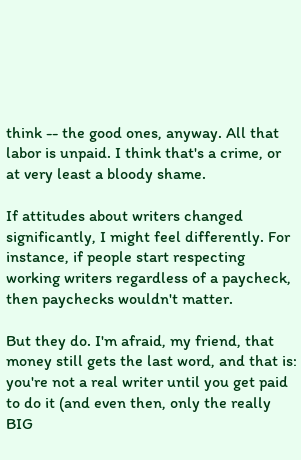think -- the good ones, anyway. All that labor is unpaid. I think that's a crime, or at very least a bloody shame.

If attitudes about writers changed significantly, I might feel differently. For instance, if people start respecting working writers regardless of a paycheck, then paychecks wouldn't matter.

But they do. I'm afraid, my friend, that money still gets the last word, and that is: you're not a real writer until you get paid to do it (and even then, only the really BIG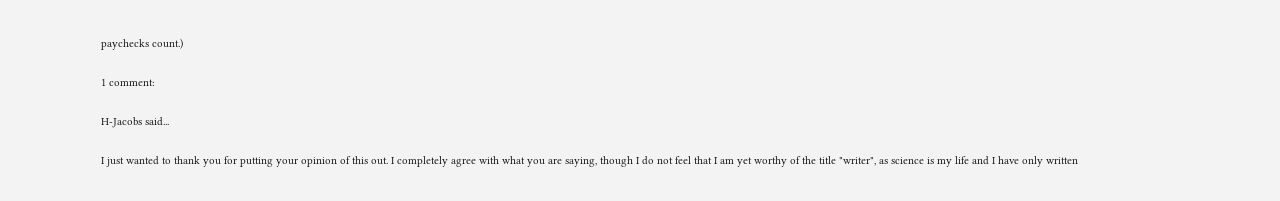paychecks count.)

1 comment:

H-Jacobs said...

I just wanted to thank you for putting your opinion of this out. I completely agree with what you are saying, though I do not feel that I am yet worthy of the title "writer", as science is my life and I have only written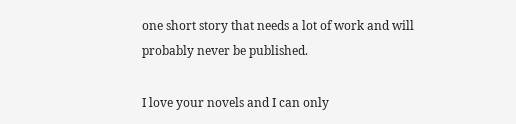one short story that needs a lot of work and will probably never be published.

I love your novels and I can only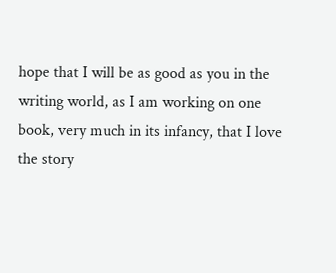hope that I will be as good as you in the writing world, as I am working on one book, very much in its infancy, that I love the story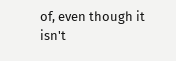of, even though it isn't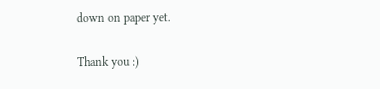down on paper yet.

Thank you :)